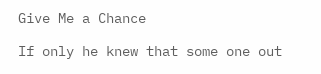Give Me a Chance

If only he knew that some one out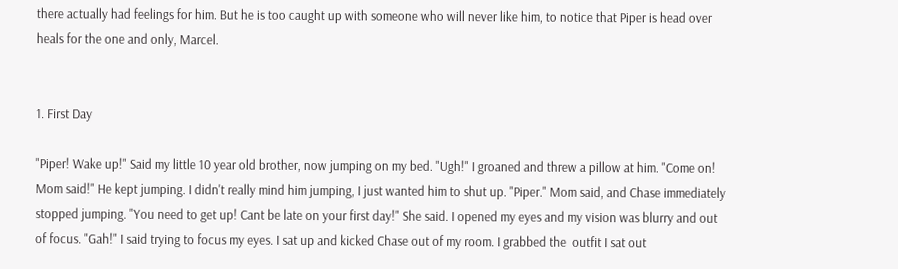there actually had feelings for him. But he is too caught up with someone who will never like him, to notice that Piper is head over heals for the one and only, Marcel.


1. First Day

"Piper! Wake up!" Said my little 10 year old brother, now jumping on my bed. "Ugh!" I groaned and threw a pillow at him. "Come on! Mom said!" He kept jumping. I didn't really mind him jumping, I just wanted him to shut up. "Piper." Mom said, and Chase immediately stopped jumping. "You need to get up! Cant be late on your first day!" She said. I opened my eyes and my vision was blurry and out of focus. "Gah!" I said trying to focus my eyes. I sat up and kicked Chase out of my room. I grabbed the  outfit I sat out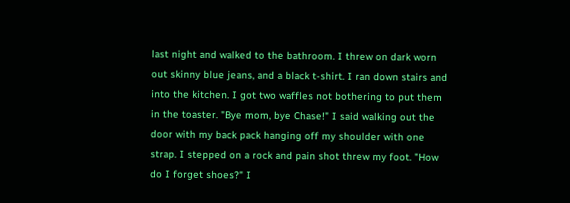last night and walked to the bathroom. I threw on dark worn out skinny blue jeans, and a black t-shirt. I ran down stairs and into the kitchen. I got two waffles not bothering to put them in the toaster. "Bye mom, bye Chase!" I said walking out the door with my back pack hanging off my shoulder with one strap. I stepped on a rock and pain shot threw my foot. "How do I forget shoes?" I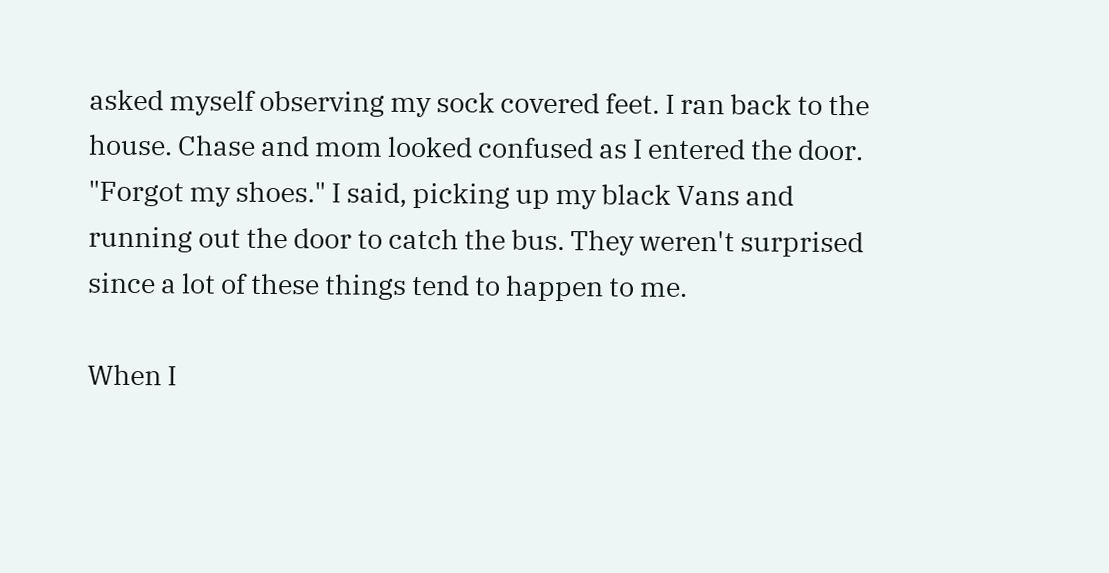asked myself observing my sock covered feet. I ran back to the house. Chase and mom looked confused as I entered the door. "Forgot my shoes." I said, picking up my black Vans and running out the door to catch the bus. They weren't surprised since a lot of these things tend to happen to me.

When I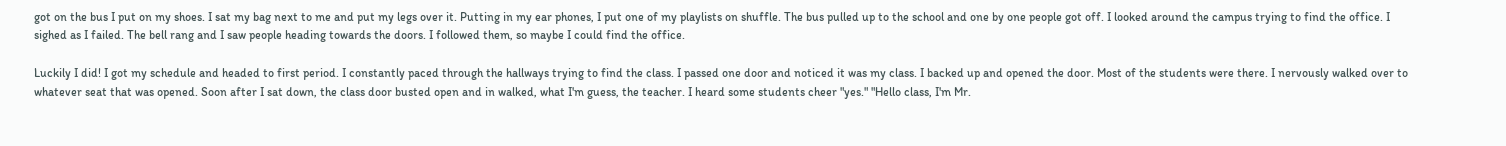got on the bus I put on my shoes. I sat my bag next to me and put my legs over it. Putting in my ear phones, I put one of my playlists on shuffle. The bus pulled up to the school and one by one people got off. I looked around the campus trying to find the office. I sighed as I failed. The bell rang and I saw people heading towards the doors. I followed them, so maybe I could find the office.

Luckily I did! I got my schedule and headed to first period. I constantly paced through the hallways trying to find the class. I passed one door and noticed it was my class. I backed up and opened the door. Most of the students were there. I nervously walked over to whatever seat that was opened. Soon after I sat down, the class door busted open and in walked, what I'm guess, the teacher. I heard some students cheer "yes." "Hello class, I'm Mr.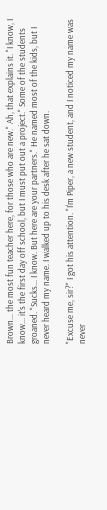Brown... the most fun teacher here, for those who are new." Ah, that explains it. "I know, I know... it's the first day off school, but I must put out a project." Some of the students groaned. "Sucks... I know. But here are your partners." He named most of the kids, but I never heard my name. I walked up to his desk after he sat down.

"Excuse me, sir?" I got his attention. "I'm Piper, a new student, and I noticed my name was never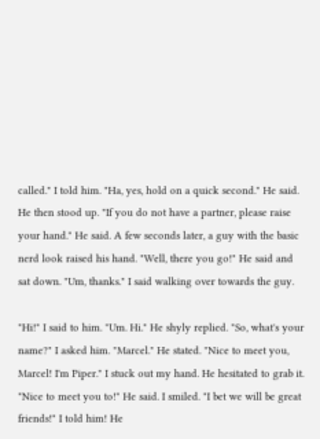called." I told him. "Ha, yes, hold on a quick second." He said. He then stood up. "If you do not have a partner, please raise your hand." He said. A few seconds later, a guy with the basic nerd look raised his hand. "Well, there you go!" He said and sat down. "Um, thanks." I said walking over towards the guy.

"Hi!" I said to him. "Um. Hi." He shyly replied. "So, what's your name?" I asked him. "Marcel." He stated. "Nice to meet you, Marcel! I'm Piper." I stuck out my hand. He hesitated to grab it. "Nice to meet you to!" He said. I smiled. "I bet we will be great friends!" I told him! He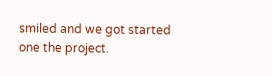smiled and we got started one the project.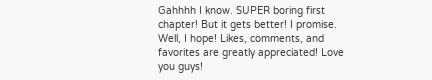Gahhhh I know. SUPER boring first chapter! But it gets better! I promise. Well, I hope! Likes, comments, and favorites are greatly appreciated! Love you guys!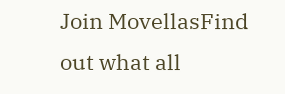Join MovellasFind out what all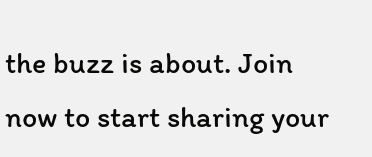the buzz is about. Join now to start sharing your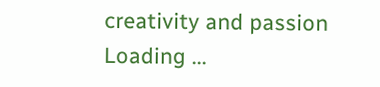creativity and passion
Loading ...